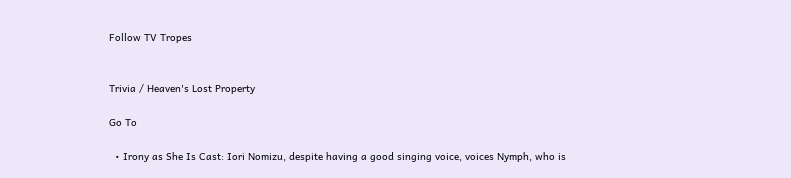Follow TV Tropes


Trivia / Heaven's Lost Property

Go To

  • Irony as She Is Cast: Iori Nomizu, despite having a good singing voice, voices Nymph, who is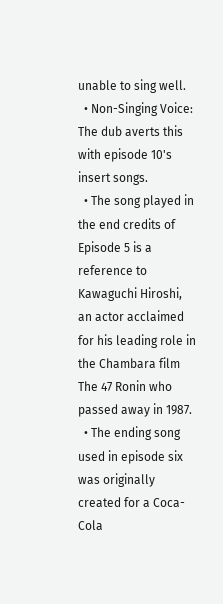unable to sing well.
  • Non-Singing Voice: The dub averts this with episode 10's insert songs.
  • The song played in the end credits of Episode 5 is a reference to Kawaguchi Hiroshi, an actor acclaimed for his leading role in the Chambara film The 47 Ronin who passed away in 1987.
  • The ending song used in episode six was originally created for a Coca-Cola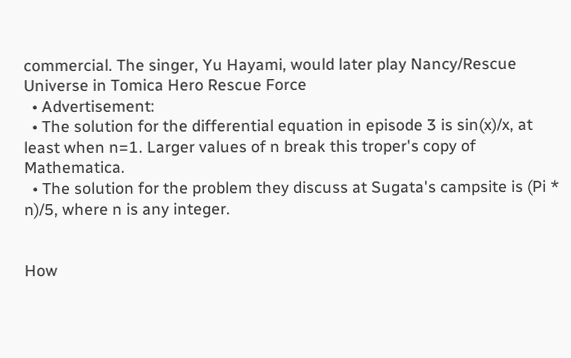commercial. The singer, Yu Hayami, would later play Nancy/Rescue Universe in Tomica Hero Rescue Force
  • Advertisement:
  • The solution for the differential equation in episode 3 is sin(x)/x, at least when n=1. Larger values of n break this troper's copy of Mathematica.
  • The solution for the problem they discuss at Sugata's campsite is (Pi * n)/5, where n is any integer.


How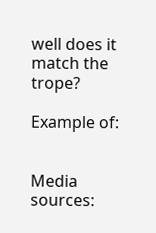well does it match the trope?

Example of:


Media sources: